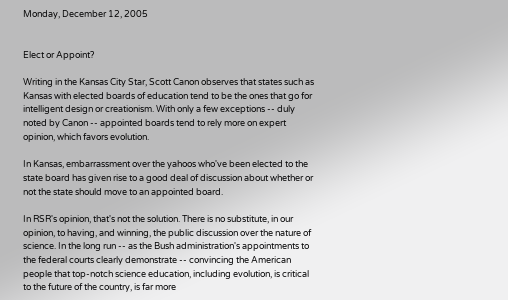Monday, December 12, 2005


Elect or Appoint?

Writing in the Kansas City Star, Scott Canon observes that states such as Kansas with elected boards of education tend to be the ones that go for intelligent design or creationism. With only a few exceptions -- duly noted by Canon -- appointed boards tend to rely more on expert opinion, which favors evolution.

In Kansas, embarrassment over the yahoos who've been elected to the state board has given rise to a good deal of discussion about whether or not the state should move to an appointed board.

In RSR's opinion, that's not the solution. There is no substitute, in our opinion, to having, and winning, the public discussion over the nature of science. In the long run -- as the Bush administration's appointments to the federal courts clearly demonstrate -- convincing the American people that top-notch science education, including evolution, is critical to the future of the country, is far more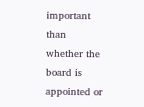important than whether the board is appointed or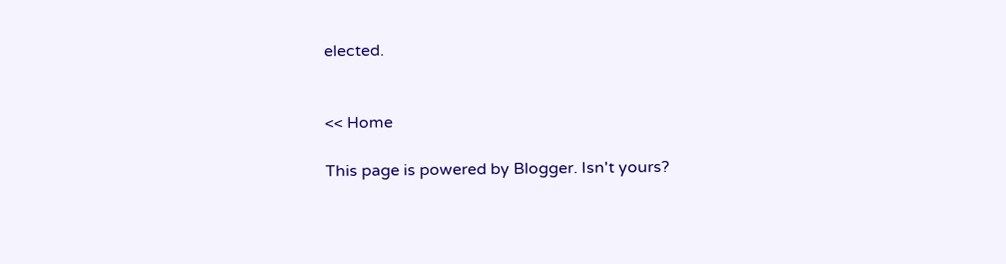elected.


<< Home

This page is powered by Blogger. Isn't yours?